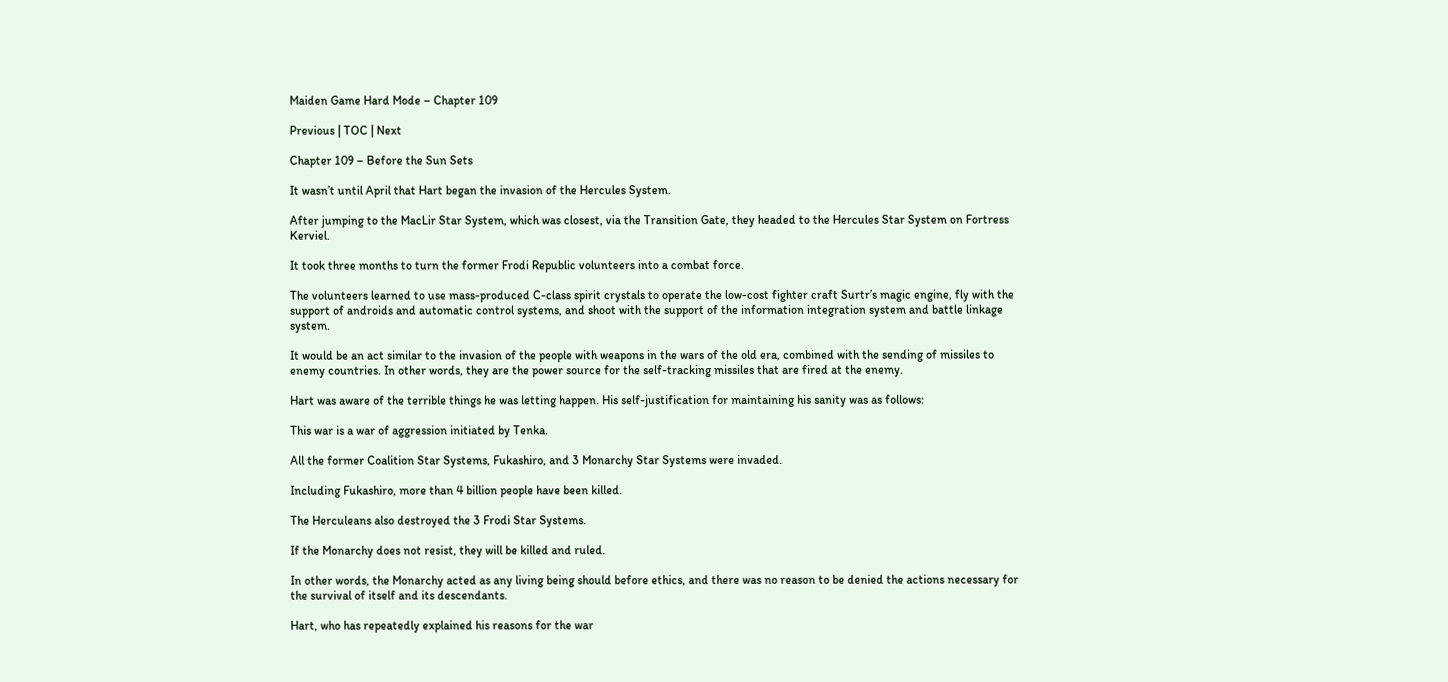Maiden Game Hard Mode – Chapter 109

Previous | TOC | Next

Chapter 109 – Before the Sun Sets

It wasn’t until April that Hart began the invasion of the Hercules System.

After jumping to the MacLir Star System, which was closest, via the Transition Gate, they headed to the Hercules Star System on Fortress Kerviel.

It took three months to turn the former Frodi Republic volunteers into a combat force.

The volunteers learned to use mass-produced C-class spirit crystals to operate the low-cost fighter craft Surtr’s magic engine, fly with the support of androids and automatic control systems, and shoot with the support of the information integration system and battle linkage system.

It would be an act similar to the invasion of the people with weapons in the wars of the old era, combined with the sending of missiles to enemy countries. In other words, they are the power source for the self-tracking missiles that are fired at the enemy.

Hart was aware of the terrible things he was letting happen. His self-justification for maintaining his sanity was as follows:

This war is a war of aggression initiated by Tenka.

All the former Coalition Star Systems, Fukashiro, and 3 Monarchy Star Systems were invaded.

Including Fukashiro, more than 4 billion people have been killed.

The Herculeans also destroyed the 3 Frodi Star Systems.

If the Monarchy does not resist, they will be killed and ruled.

In other words, the Monarchy acted as any living being should before ethics, and there was no reason to be denied the actions necessary for the survival of itself and its descendants.

Hart, who has repeatedly explained his reasons for the war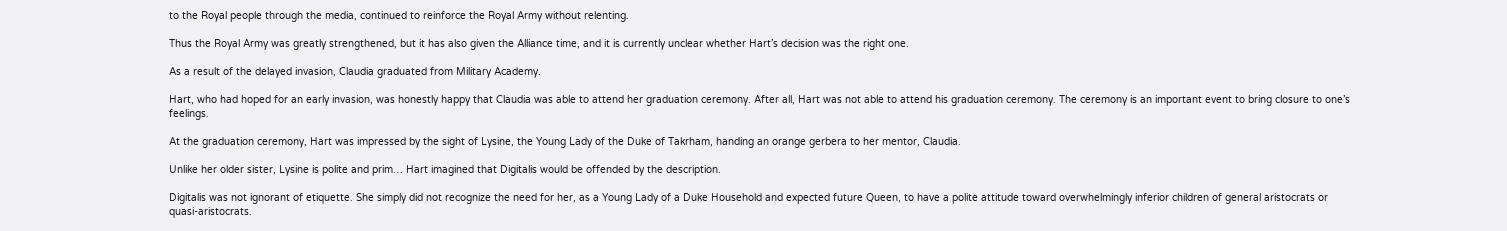to the Royal people through the media, continued to reinforce the Royal Army without relenting.

Thus the Royal Army was greatly strengthened, but it has also given the Alliance time, and it is currently unclear whether Hart’s decision was the right one.

As a result of the delayed invasion, Claudia graduated from Military Academy.

Hart, who had hoped for an early invasion, was honestly happy that Claudia was able to attend her graduation ceremony. After all, Hart was not able to attend his graduation ceremony. The ceremony is an important event to bring closure to one’s feelings.

At the graduation ceremony, Hart was impressed by the sight of Lysine, the Young Lady of the Duke of Takrham, handing an orange gerbera to her mentor, Claudia.

Unlike her older sister, Lysine is polite and prim… Hart imagined that Digitalis would be offended by the description.

Digitalis was not ignorant of etiquette. She simply did not recognize the need for her, as a Young Lady of a Duke Household and expected future Queen, to have a polite attitude toward overwhelmingly inferior children of general aristocrats or quasi-aristocrats.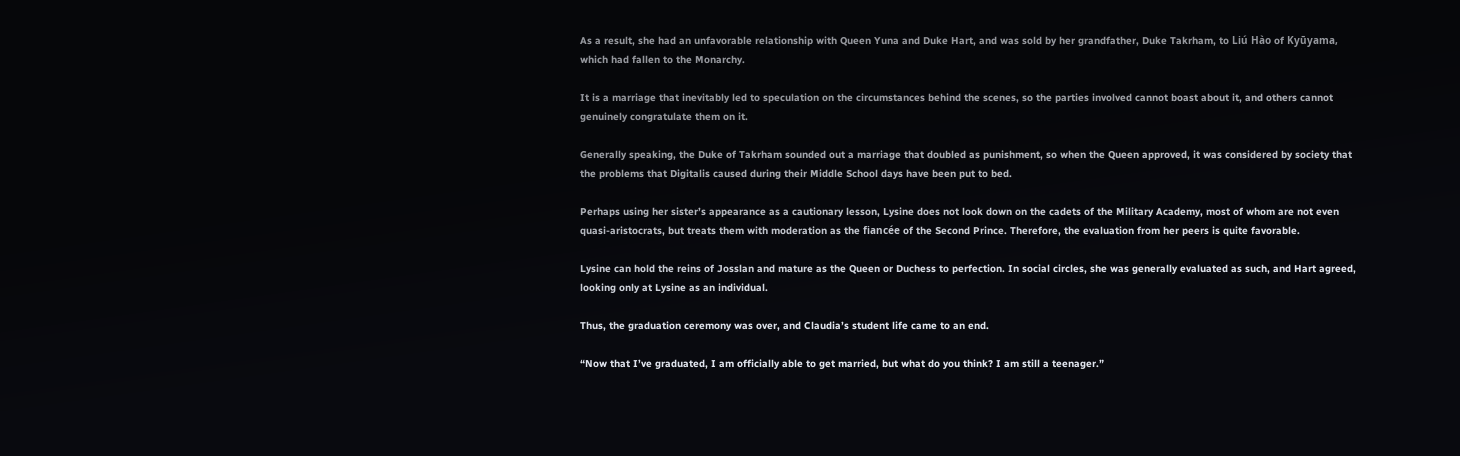As a result, she had an unfavorable relationship with Queen Yuna and Duke Hart, and was sold by her grandfather, Duke Takrham, to Liú Hào of Kyūyama, which had fallen to the Monarchy.

It is a marriage that inevitably led to speculation on the circumstances behind the scenes, so the parties involved cannot boast about it, and others cannot genuinely congratulate them on it.

Generally speaking, the Duke of Takrham sounded out a marriage that doubled as punishment, so when the Queen approved, it was considered by society that the problems that Digitalis caused during their Middle School days have been put to bed.

Perhaps using her sister’s appearance as a cautionary lesson, Lysine does not look down on the cadets of the Military Academy, most of whom are not even quasi-aristocrats, but treats them with moderation as the fiancée of the Second Prince. Therefore, the evaluation from her peers is quite favorable.

Lysine can hold the reins of Josslan and mature as the Queen or Duchess to perfection. In social circles, she was generally evaluated as such, and Hart agreed, looking only at Lysine as an individual.

Thus, the graduation ceremony was over, and Claudia’s student life came to an end.

“Now that I’ve graduated, I am officially able to get married, but what do you think? I am still a teenager.”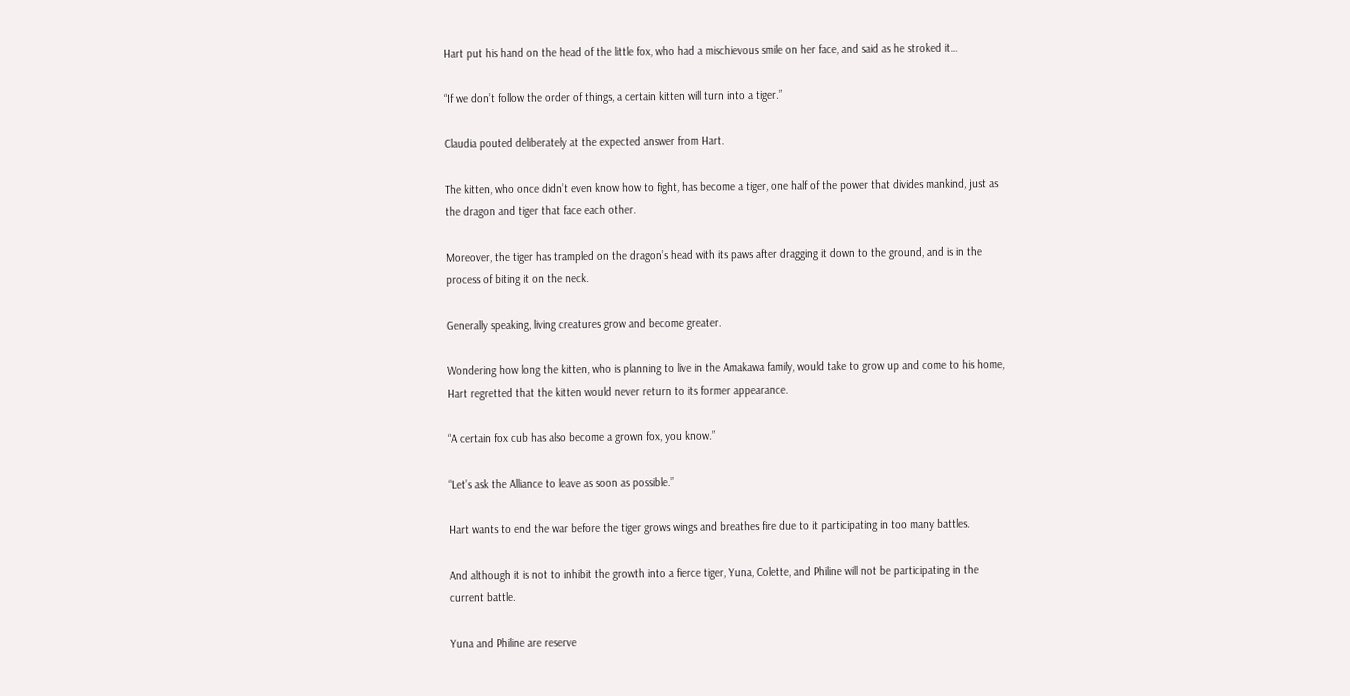Hart put his hand on the head of the little fox, who had a mischievous smile on her face, and said as he stroked it…

“If we don’t follow the order of things, a certain kitten will turn into a tiger.”

Claudia pouted deliberately at the expected answer from Hart.

The kitten, who once didn’t even know how to fight, has become a tiger, one half of the power that divides mankind, just as the dragon and tiger that face each other.

Moreover, the tiger has trampled on the dragon’s head with its paws after dragging it down to the ground, and is in the process of biting it on the neck.

Generally speaking, living creatures grow and become greater.

Wondering how long the kitten, who is planning to live in the Amakawa family, would take to grow up and come to his home, Hart regretted that the kitten would never return to its former appearance.

“A certain fox cub has also become a grown fox, you know.”

“Let’s ask the Alliance to leave as soon as possible.”

Hart wants to end the war before the tiger grows wings and breathes fire due to it participating in too many battles.

And although it is not to inhibit the growth into a fierce tiger, Yuna, Colette, and Philine will not be participating in the current battle.

Yuna and Philine are reserve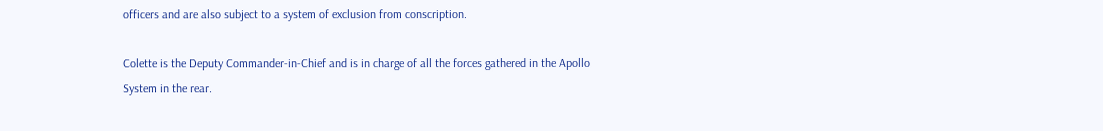officers and are also subject to a system of exclusion from conscription.

Colette is the Deputy Commander-in-Chief and is in charge of all the forces gathered in the Apollo System in the rear.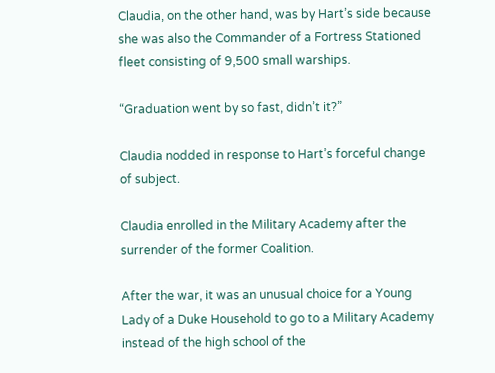Claudia, on the other hand, was by Hart’s side because she was also the Commander of a Fortress Stationed fleet consisting of 9,500 small warships.

“Graduation went by so fast, didn’t it?”

Claudia nodded in response to Hart’s forceful change of subject.

Claudia enrolled in the Military Academy after the surrender of the former Coalition.

After the war, it was an unusual choice for a Young Lady of a Duke Household to go to a Military Academy instead of the high school of the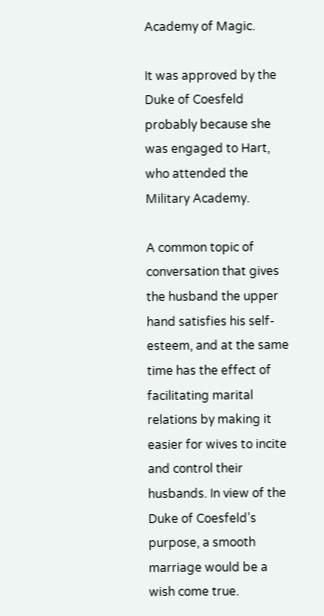Academy of Magic.

It was approved by the Duke of Coesfeld probably because she was engaged to Hart, who attended the Military Academy.

A common topic of conversation that gives the husband the upper hand satisfies his self-esteem, and at the same time has the effect of facilitating marital relations by making it easier for wives to incite and control their husbands. In view of the Duke of Coesfeld’s purpose, a smooth marriage would be a wish come true.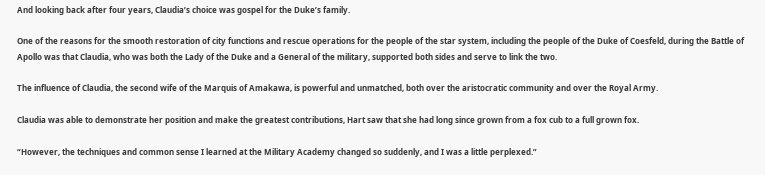And looking back after four years, Claudia’s choice was gospel for the Duke’s family.

One of the reasons for the smooth restoration of city functions and rescue operations for the people of the star system, including the people of the Duke of Coesfeld, during the Battle of Apollo was that Claudia, who was both the Lady of the Duke and a General of the military, supported both sides and serve to link the two.

The influence of Claudia, the second wife of the Marquis of Amakawa, is powerful and unmatched, both over the aristocratic community and over the Royal Army.

Claudia was able to demonstrate her position and make the greatest contributions, Hart saw that she had long since grown from a fox cub to a full grown fox.

“However, the techniques and common sense I learned at the Military Academy changed so suddenly, and I was a little perplexed.”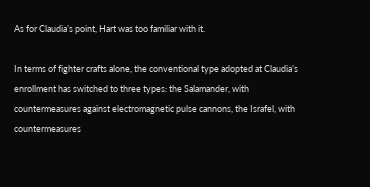As for Claudia’s point, Hart was too familiar with it.

In terms of fighter crafts alone, the conventional type adopted at Claudia’s enrollment has switched to three types: the Salamander, with countermeasures against electromagnetic pulse cannons, the Israfel, with countermeasures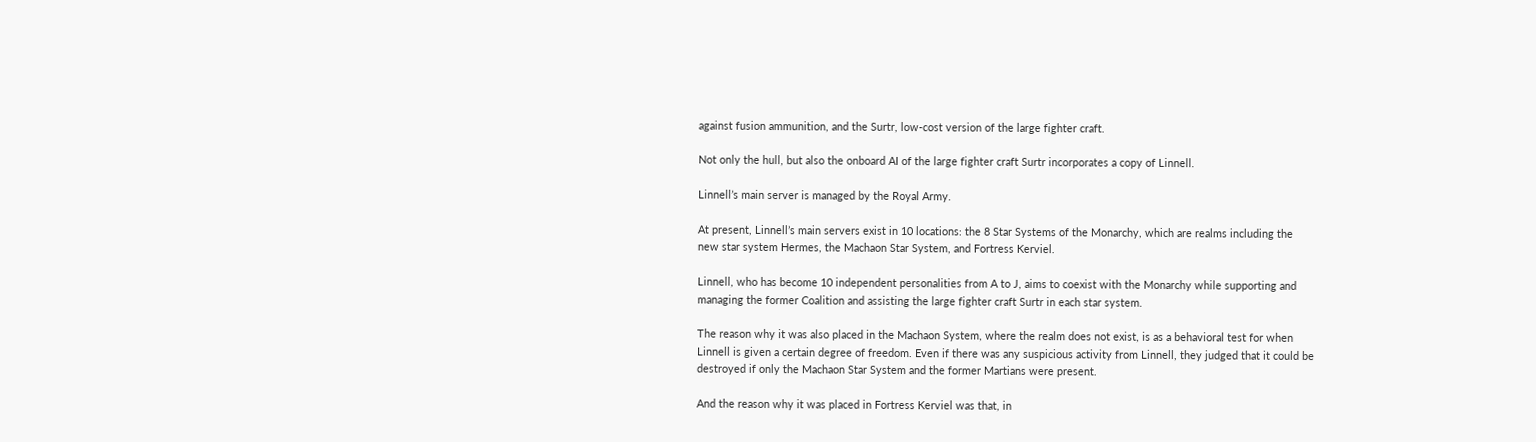against fusion ammunition, and the Surtr, low-cost version of the large fighter craft.

Not only the hull, but also the onboard AI of the large fighter craft Surtr incorporates a copy of Linnell.

Linnell’s main server is managed by the Royal Army.

At present, Linnell’s main servers exist in 10 locations: the 8 Star Systems of the Monarchy, which are realms including the new star system Hermes, the Machaon Star System, and Fortress Kerviel.

Linnell, who has become 10 independent personalities from A to J, aims to coexist with the Monarchy while supporting and managing the former Coalition and assisting the large fighter craft Surtr in each star system.

The reason why it was also placed in the Machaon System, where the realm does not exist, is as a behavioral test for when Linnell is given a certain degree of freedom. Even if there was any suspicious activity from Linnell, they judged that it could be destroyed if only the Machaon Star System and the former Martians were present.

And the reason why it was placed in Fortress Kerviel was that, in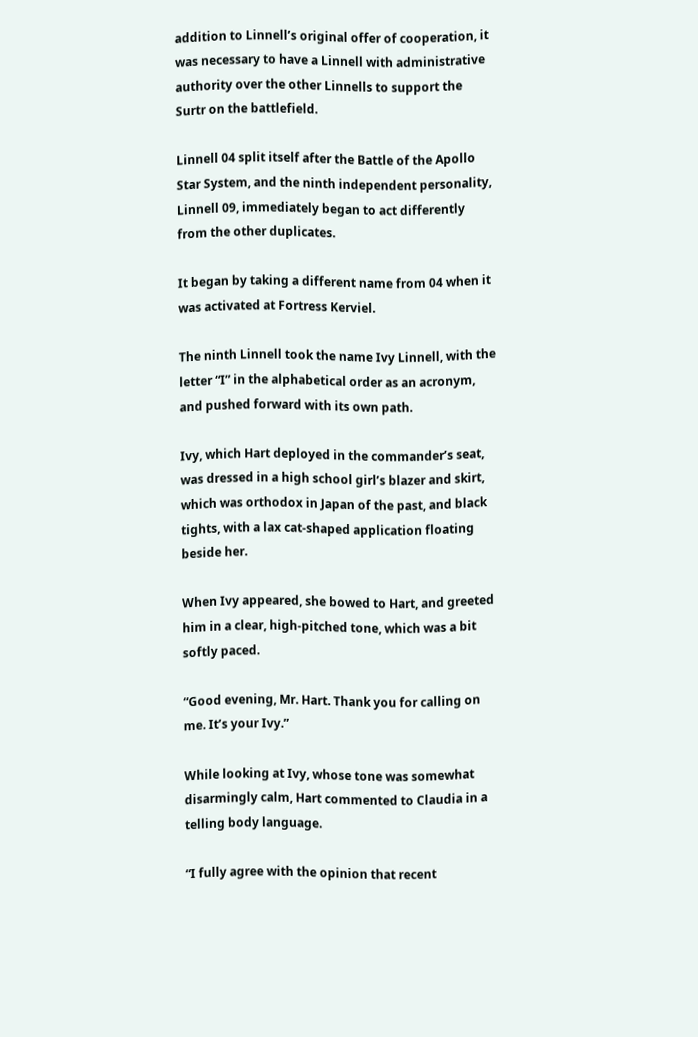addition to Linnell’s original offer of cooperation, it was necessary to have a Linnell with administrative authority over the other Linnells to support the Surtr on the battlefield.

Linnell 04 split itself after the Battle of the Apollo Star System, and the ninth independent personality, Linnell 09, immediately began to act differently from the other duplicates.

It began by taking a different name from 04 when it was activated at Fortress Kerviel.

The ninth Linnell took the name Ivy Linnell, with the letter “I” in the alphabetical order as an acronym, and pushed forward with its own path.

Ivy, which Hart deployed in the commander’s seat, was dressed in a high school girl’s blazer and skirt, which was orthodox in Japan of the past, and black tights, with a lax cat-shaped application floating beside her.

When Ivy appeared, she bowed to Hart, and greeted him in a clear, high-pitched tone, which was a bit softly paced.

“Good evening, Mr. Hart. Thank you for calling on me. It’s your Ivy.”

While looking at Ivy, whose tone was somewhat disarmingly calm, Hart commented to Claudia in a telling body language.

“I fully agree with the opinion that recent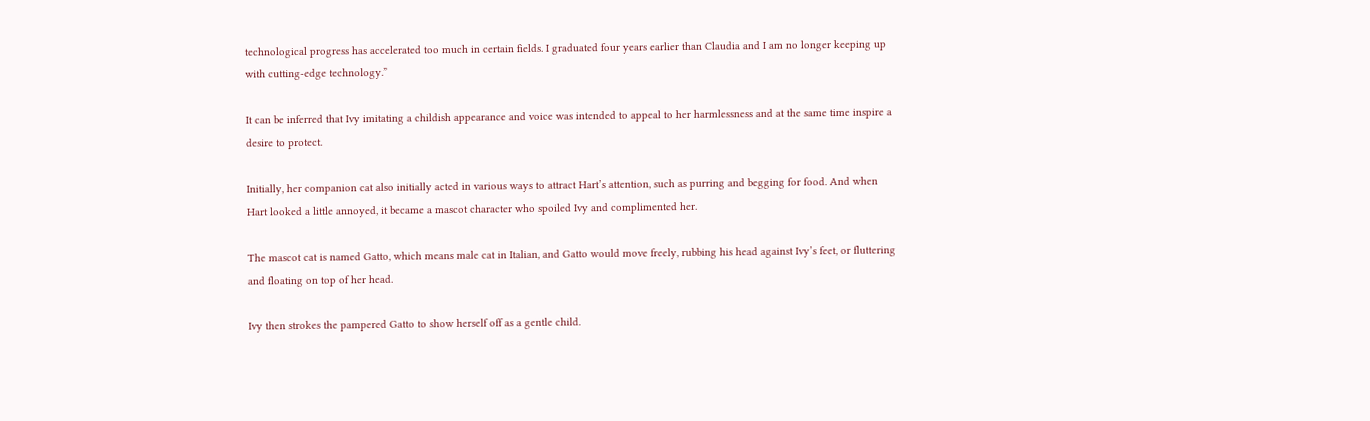technological progress has accelerated too much in certain fields. I graduated four years earlier than Claudia and I am no longer keeping up with cutting-edge technology.”

It can be inferred that Ivy imitating a childish appearance and voice was intended to appeal to her harmlessness and at the same time inspire a desire to protect.

Initially, her companion cat also initially acted in various ways to attract Hart’s attention, such as purring and begging for food. And when Hart looked a little annoyed, it became a mascot character who spoiled Ivy and complimented her.

The mascot cat is named Gatto, which means male cat in Italian, and Gatto would move freely, rubbing his head against Ivy’s feet, or fluttering and floating on top of her head.

Ivy then strokes the pampered Gatto to show herself off as a gentle child.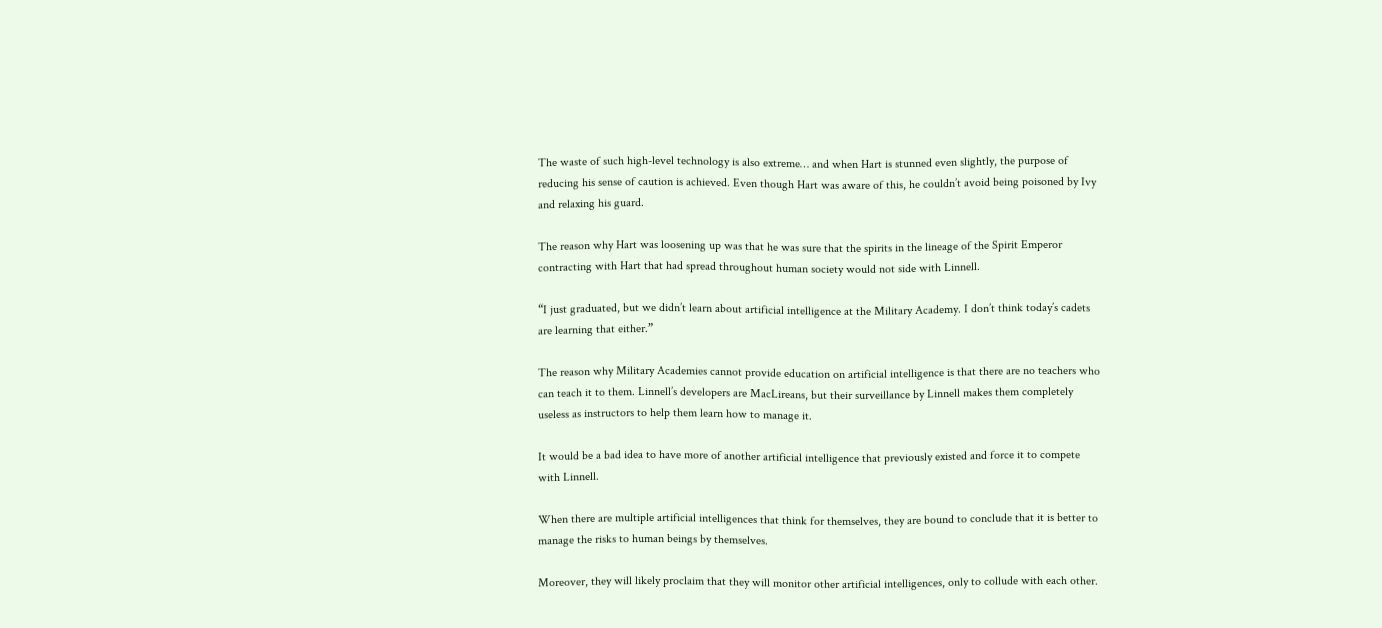The waste of such high-level technology is also extreme… and when Hart is stunned even slightly, the purpose of reducing his sense of caution is achieved. Even though Hart was aware of this, he couldn’t avoid being poisoned by Ivy and relaxing his guard.

The reason why Hart was loosening up was that he was sure that the spirits in the lineage of the Spirit Emperor contracting with Hart that had spread throughout human society would not side with Linnell.

“I just graduated, but we didn’t learn about artificial intelligence at the Military Academy. I don’t think today’s cadets are learning that either.”

The reason why Military Academies cannot provide education on artificial intelligence is that there are no teachers who can teach it to them. Linnell’s developers are MacLireans, but their surveillance by Linnell makes them completely useless as instructors to help them learn how to manage it.

It would be a bad idea to have more of another artificial intelligence that previously existed and force it to compete with Linnell.

When there are multiple artificial intelligences that think for themselves, they are bound to conclude that it is better to manage the risks to human beings by themselves.

Moreover, they will likely proclaim that they will monitor other artificial intelligences, only to collude with each other.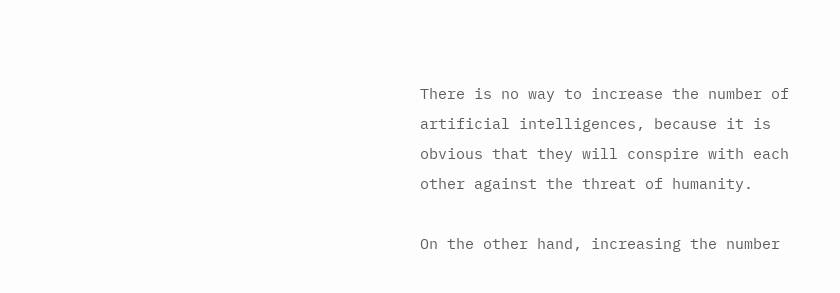There is no way to increase the number of artificial intelligences, because it is obvious that they will conspire with each other against the threat of humanity.

On the other hand, increasing the number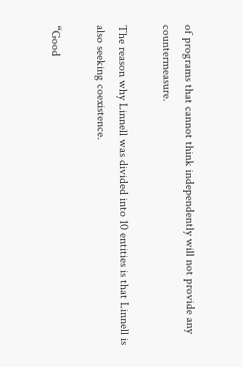of programs that cannot think independently will not provide any countermeasure.

The reason why Linnell was divided into 10 entities is that Linnell is also seeking coexistence.

“Good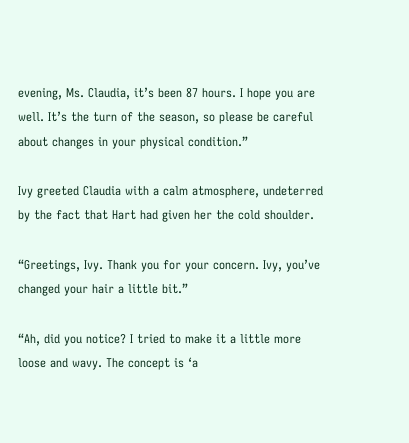evening, Ms. Claudia, it’s been 87 hours. I hope you are well. It’s the turn of the season, so please be careful about changes in your physical condition.”

Ivy greeted Claudia with a calm atmosphere, undeterred by the fact that Hart had given her the cold shoulder.

“Greetings, Ivy. Thank you for your concern. Ivy, you’ve changed your hair a little bit.”

“Ah, did you notice? I tried to make it a little more loose and wavy. The concept is ‘a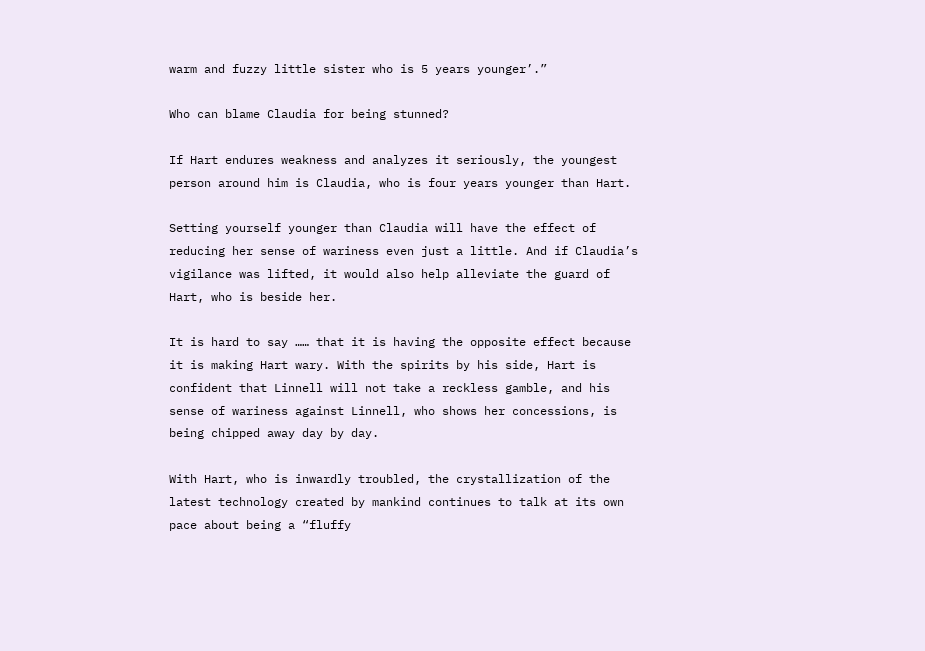warm and fuzzy little sister who is 5 years younger’.”

Who can blame Claudia for being stunned?

If Hart endures weakness and analyzes it seriously, the youngest person around him is Claudia, who is four years younger than Hart.

Setting yourself younger than Claudia will have the effect of reducing her sense of wariness even just a little. And if Claudia’s vigilance was lifted, it would also help alleviate the guard of Hart, who is beside her.

It is hard to say …… that it is having the opposite effect because it is making Hart wary. With the spirits by his side, Hart is confident that Linnell will not take a reckless gamble, and his sense of wariness against Linnell, who shows her concessions, is being chipped away day by day.

With Hart, who is inwardly troubled, the crystallization of the latest technology created by mankind continues to talk at its own pace about being a “fluffy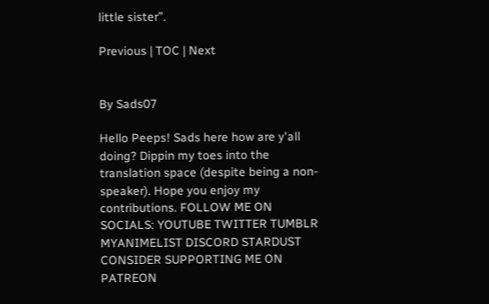little sister”.

Previous | TOC | Next


By Sads07

Hello Peeps! Sads here how are y'all doing? Dippin my toes into the translation space (despite being a non-speaker). Hope you enjoy my contributions. FOLLOW ME ON SOCIALS: YOUTUBE TWITTER TUMBLR MYANIMELIST DISCORD STARDUST CONSIDER SUPPORTING ME ON PATREON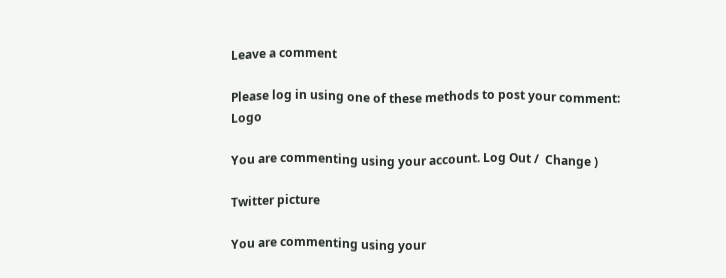Leave a comment

Please log in using one of these methods to post your comment: Logo

You are commenting using your account. Log Out /  Change )

Twitter picture

You are commenting using your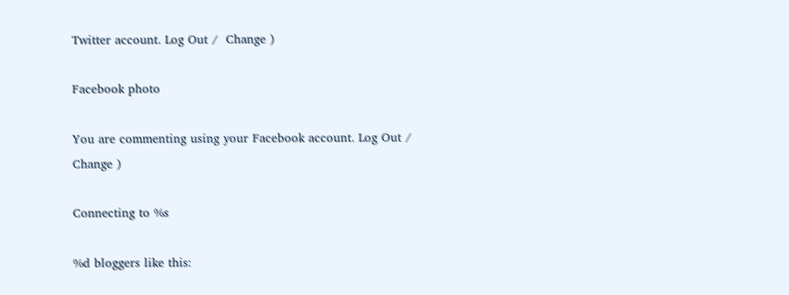Twitter account. Log Out /  Change )

Facebook photo

You are commenting using your Facebook account. Log Out /  Change )

Connecting to %s

%d bloggers like this: